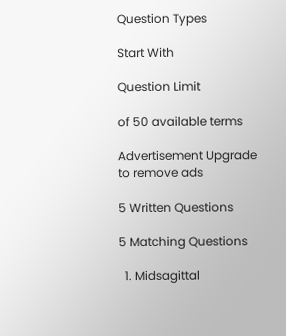Question Types

Start With

Question Limit

of 50 available terms

Advertisement Upgrade to remove ads

5 Written Questions

5 Matching Questions

  1. Midsagittal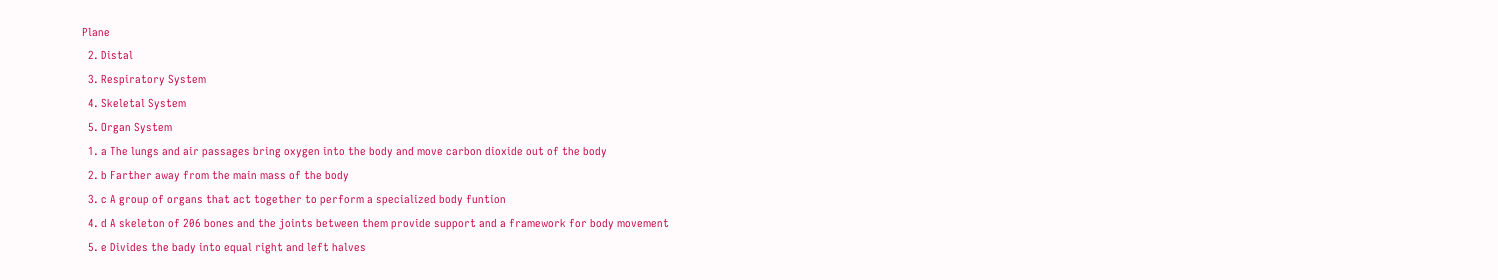Plane
  2. Distal
  3. Respiratory System
  4. Skeletal System
  5. Organ System
  1. a The lungs and air passages bring oxygen into the body and move carbon dioxide out of the body
  2. b Farther away from the main mass of the body
  3. c A group of organs that act together to perform a specialized body funtion
  4. d A skeleton of 206 bones and the joints between them provide support and a framework for body movement
  5. e Divides the bady into equal right and left halves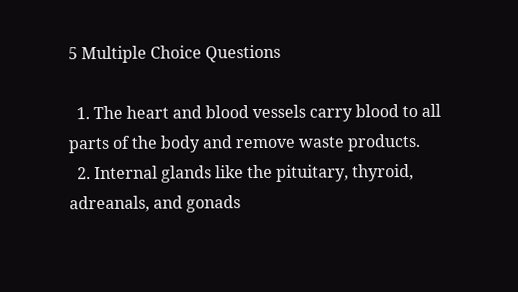5 Multiple Choice Questions

  1. The heart and blood vessels carry blood to all parts of the body and remove waste products.
  2. Internal glands like the pituitary, thyroid, adreanals, and gonads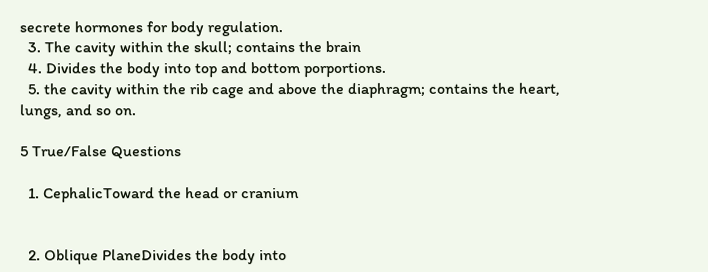secrete hormones for body regulation.
  3. The cavity within the skull; contains the brain
  4. Divides the body into top and bottom porportions.
  5. the cavity within the rib cage and above the diaphragm; contains the heart, lungs, and so on.

5 True/False Questions

  1. CephalicToward the head or cranium


  2. Oblique PlaneDivides the body into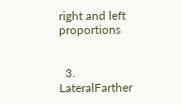right and left proportions


  3. LateralFarther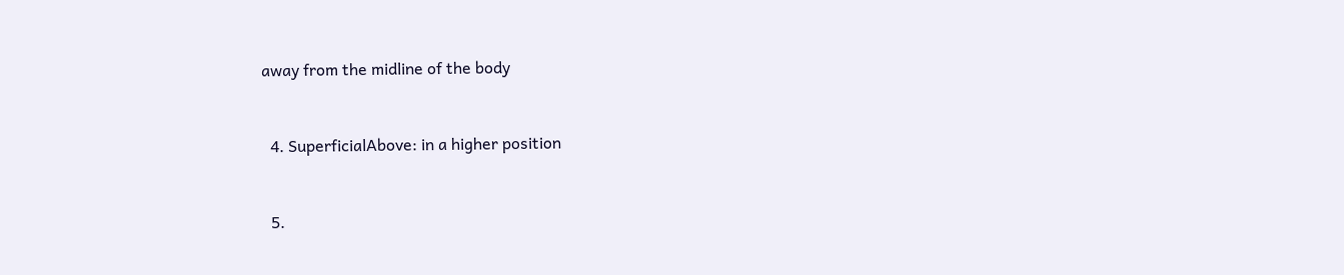away from the midline of the body


  4. SuperficialAbove: in a higher position


  5.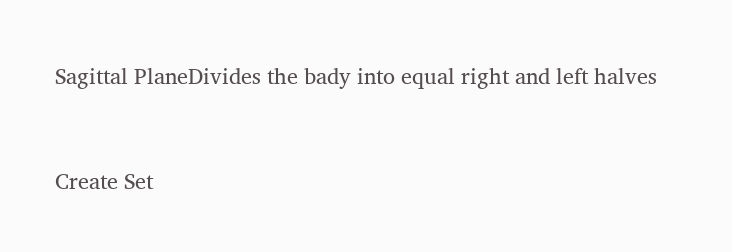Sagittal PlaneDivides the bady into equal right and left halves


Create Set